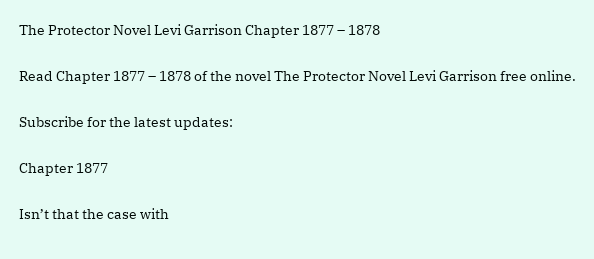The Protector Novel Levi Garrison Chapter 1877 – 1878

Read Chapter 1877 – 1878 of the novel The Protector Novel Levi Garrison free online.

Subscribe for the latest updates:

Chapter 1877

Isn’t that the case with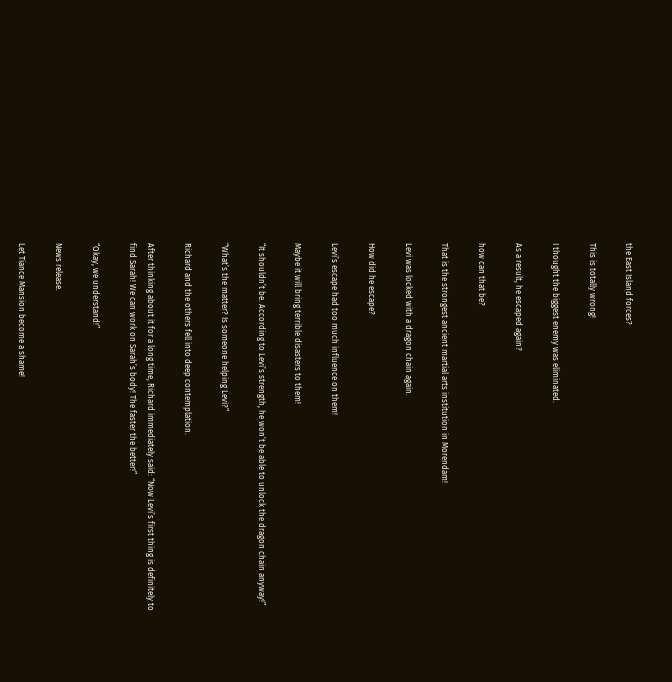the East Island forces?

This is totally wrong!

I thought the biggest enemy was eliminated.

As a result, he escaped again?

how can that be?

That is the strongest ancient martial arts institution in Morendam!

Levi was locked with a dragon chain again.

How did he escape?

Levi’s escape had too much influence on them!

Maybe it will bring terrible disasters to them!

“It shouldn’t be. According to Levi’s strength, he won’t be able to unlock the dragon chain anyway!”

“What’s the matter? Is someone helping Levi?”

Richard and the others fell into deep contemplation.

After thinking about it for a long time, Richard immediately said: “Now Levi’s first thing is definitely to find Sarah! We can work on Sarah’s body! The faster the better!”

“Okay, we understand!”

News release.

Let Tiance Mansion become a shame!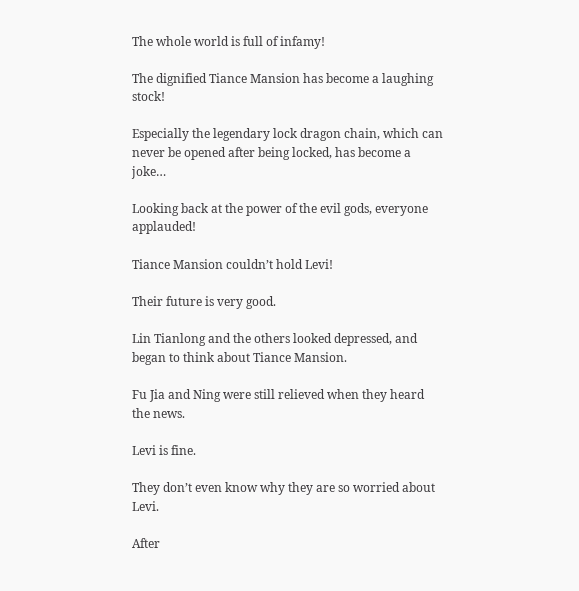The whole world is full of infamy!

The dignified Tiance Mansion has become a laughing stock!

Especially the legendary lock dragon chain, which can never be opened after being locked, has become a joke…

Looking back at the power of the evil gods, everyone applauded!

Tiance Mansion couldn’t hold Levi!

Their future is very good.

Lin Tianlong and the others looked depressed, and began to think about Tiance Mansion.

Fu Jia and Ning were still relieved when they heard the news.

Levi is fine.

They don’t even know why they are so worried about Levi.

After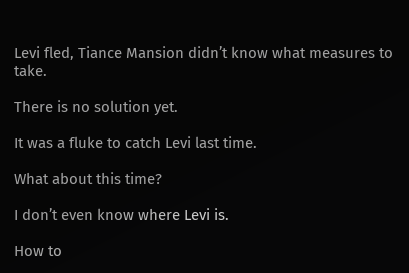Levi fled, Tiance Mansion didn’t know what measures to take.

There is no solution yet.

It was a fluke to catch Levi last time.

What about this time?

I don’t even know where Levi is.

How to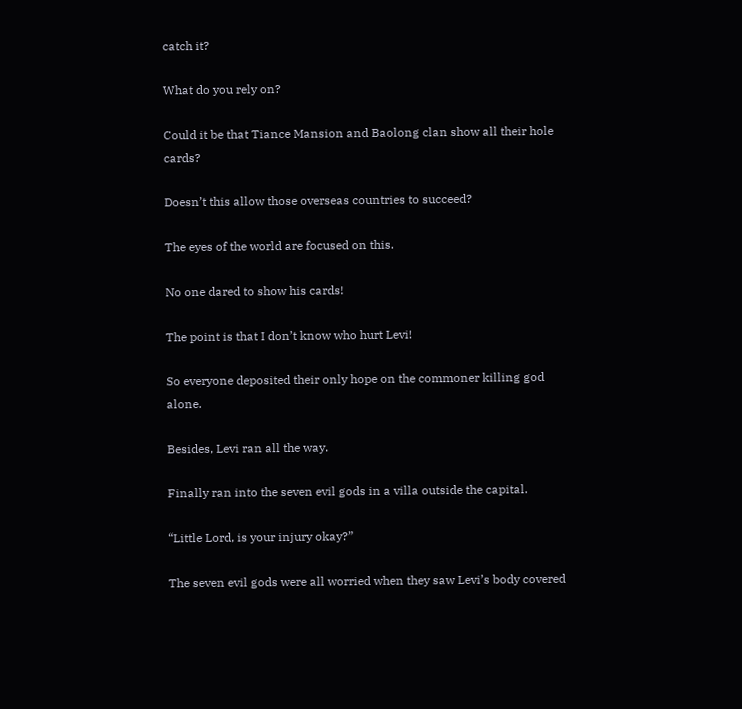catch it?

What do you rely on?

Could it be that Tiance Mansion and Baolong clan show all their hole cards?

Doesn’t this allow those overseas countries to succeed?

The eyes of the world are focused on this.

No one dared to show his cards!

The point is that I don’t know who hurt Levi!

So everyone deposited their only hope on the commoner killing god alone.

Besides, Levi ran all the way.

Finally ran into the seven evil gods in a villa outside the capital.

“Little Lord, is your injury okay?”

The seven evil gods were all worried when they saw Levi’s body covered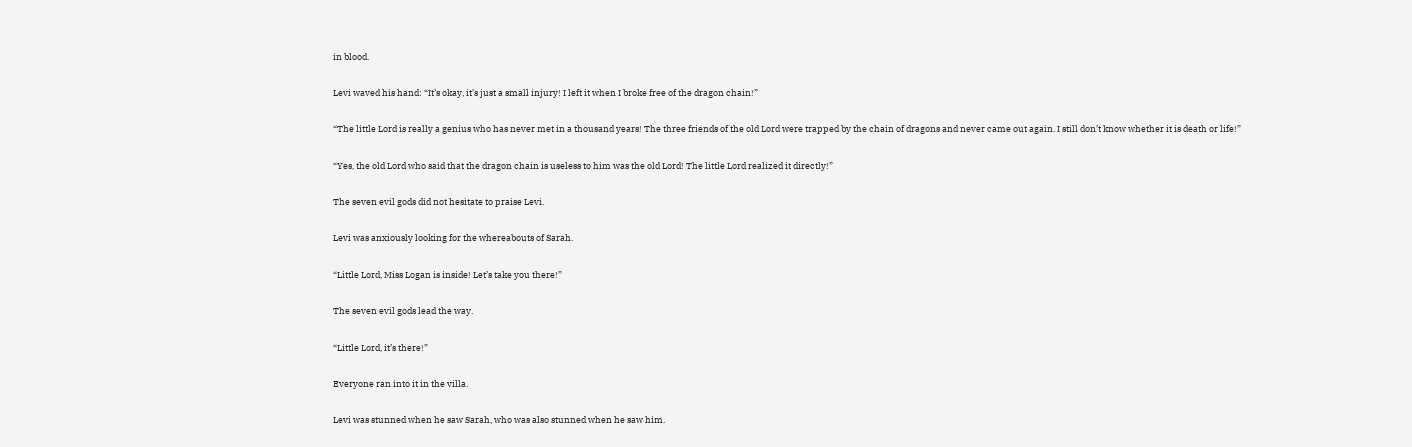in blood.

Levi waved his hand: “It’s okay, it’s just a small injury! I left it when I broke free of the dragon chain!”

“The little Lord is really a genius who has never met in a thousand years! The three friends of the old Lord were trapped by the chain of dragons and never came out again. I still don’t know whether it is death or life!”

“Yes, the old Lord who said that the dragon chain is useless to him was the old Lord! The little Lord realized it directly!”

The seven evil gods did not hesitate to praise Levi.

Levi was anxiously looking for the whereabouts of Sarah.

“Little Lord, Miss Logan is inside! Let’s take you there!”

The seven evil gods lead the way.

“Little Lord, it’s there!”

Everyone ran into it in the villa.

Levi was stunned when he saw Sarah, who was also stunned when he saw him.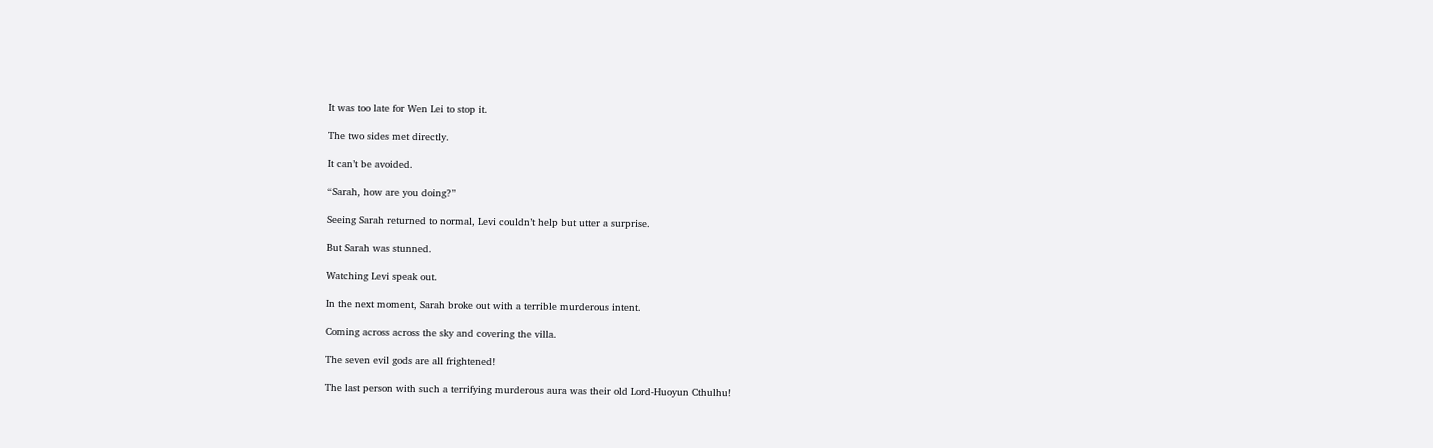It was too late for Wen Lei to stop it.

The two sides met directly.

It can’t be avoided.

“Sarah, how are you doing?”

Seeing Sarah returned to normal, Levi couldn’t help but utter a surprise.

But Sarah was stunned.

Watching Levi speak out.

In the next moment, Sarah broke out with a terrible murderous intent.

Coming across across the sky and covering the villa.

The seven evil gods are all frightened!

The last person with such a terrifying murderous aura was their old Lord-Huoyun Cthulhu!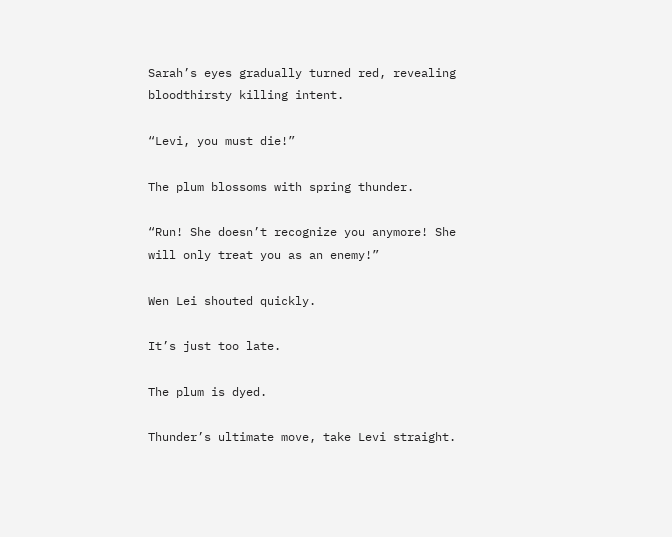Sarah’s eyes gradually turned red, revealing bloodthirsty killing intent.

“Levi, you must die!”

The plum blossoms with spring thunder.

“Run! She doesn’t recognize you anymore! She will only treat you as an enemy!”

Wen Lei shouted quickly.

It’s just too late.

The plum is dyed.

Thunder’s ultimate move, take Levi straight.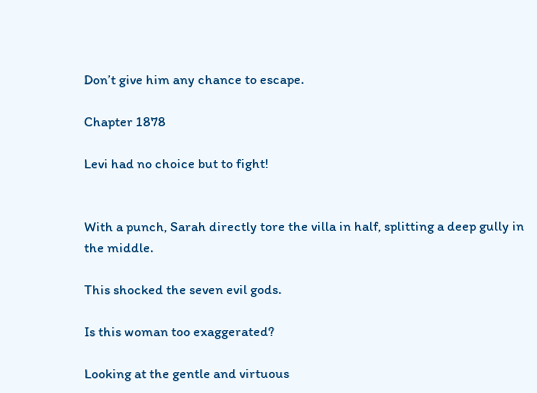Don’t give him any chance to escape.

Chapter 1878

Levi had no choice but to fight!


With a punch, Sarah directly tore the villa in half, splitting a deep gully in the middle.

This shocked the seven evil gods.

Is this woman too exaggerated?

Looking at the gentle and virtuous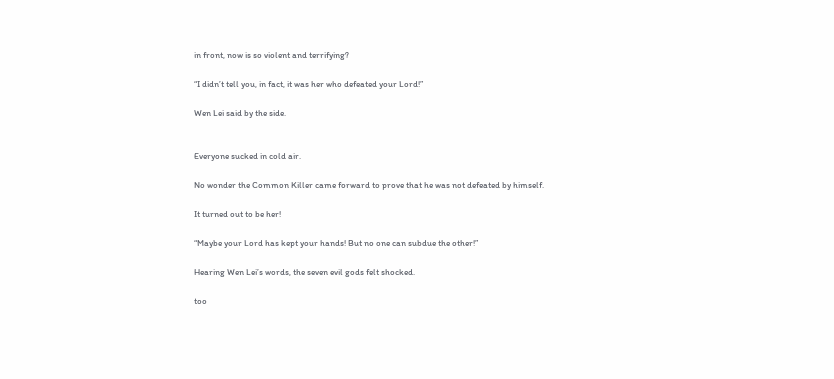in front, now is so violent and terrifying?

“I didn’t tell you, in fact, it was her who defeated your Lord!”

Wen Lei said by the side.


Everyone sucked in cold air.

No wonder the Common Killer came forward to prove that he was not defeated by himself.

It turned out to be her!

“Maybe your Lord has kept your hands! But no one can subdue the other!”

Hearing Wen Lei’s words, the seven evil gods felt shocked.

too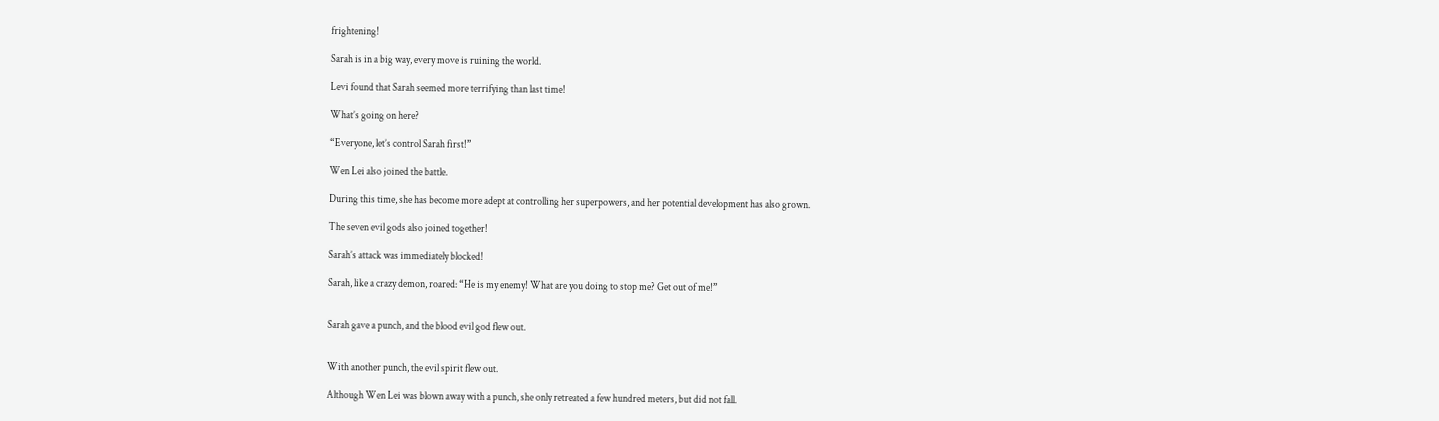frightening!

Sarah is in a big way, every move is ruining the world.

Levi found that Sarah seemed more terrifying than last time!

What’s going on here?

“Everyone, let’s control Sarah first!”

Wen Lei also joined the battle.

During this time, she has become more adept at controlling her superpowers, and her potential development has also grown.

The seven evil gods also joined together!

Sarah’s attack was immediately blocked!

Sarah, like a crazy demon, roared: “He is my enemy! What are you doing to stop me? Get out of me!”


Sarah gave a punch, and the blood evil god flew out.


With another punch, the evil spirit flew out.

Although Wen Lei was blown away with a punch, she only retreated a few hundred meters, but did not fall.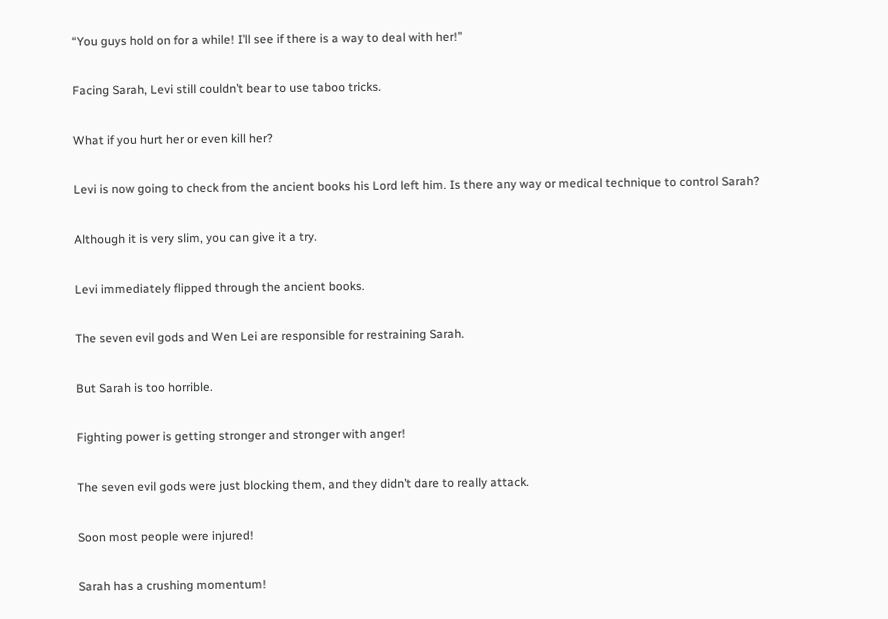“You guys hold on for a while! I’ll see if there is a way to deal with her!”

Facing Sarah, Levi still couldn’t bear to use taboo tricks.

What if you hurt her or even kill her?

Levi is now going to check from the ancient books his Lord left him. Is there any way or medical technique to control Sarah?

Although it is very slim, you can give it a try.

Levi immediately flipped through the ancient books.

The seven evil gods and Wen Lei are responsible for restraining Sarah.

But Sarah is too horrible.

Fighting power is getting stronger and stronger with anger!

The seven evil gods were just blocking them, and they didn’t dare to really attack.

Soon most people were injured!

Sarah has a crushing momentum!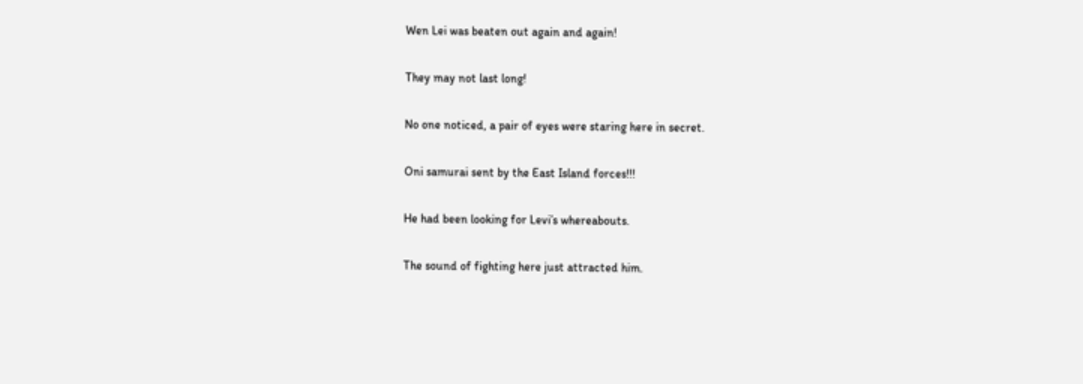Wen Lei was beaten out again and again!

They may not last long!

No one noticed, a pair of eyes were staring here in secret.

Oni samurai sent by the East Island forces!!!

He had been looking for Levi’s whereabouts.

The sound of fighting here just attracted him.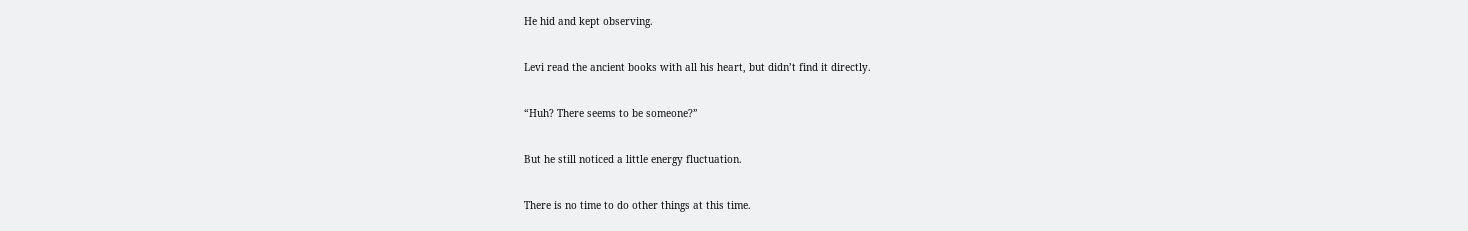He hid and kept observing.

Levi read the ancient books with all his heart, but didn’t find it directly.

“Huh? There seems to be someone?”

But he still noticed a little energy fluctuation.

There is no time to do other things at this time.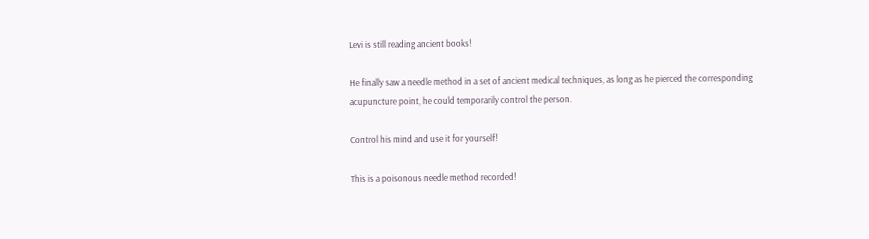Levi is still reading ancient books!

He finally saw a needle method in a set of ancient medical techniques, as long as he pierced the corresponding acupuncture point, he could temporarily control the person.

Control his mind and use it for yourself!

This is a poisonous needle method recorded!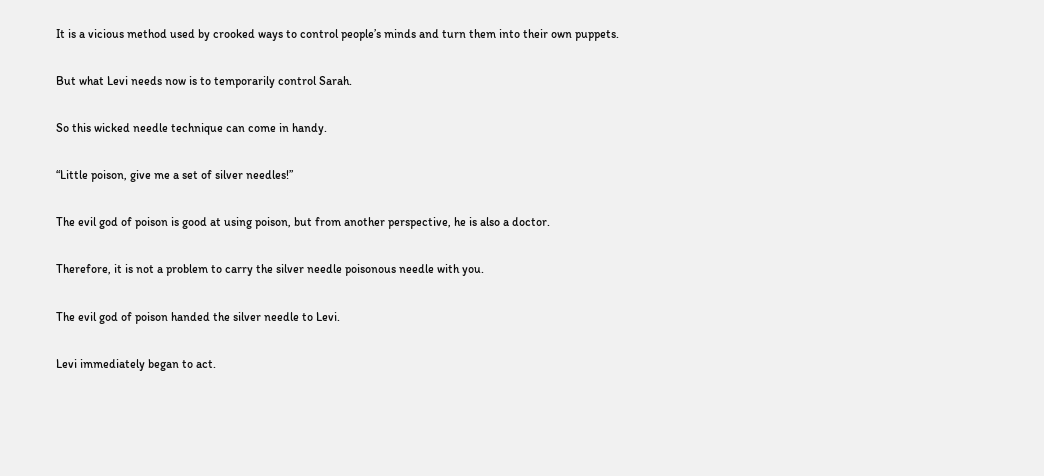It is a vicious method used by crooked ways to control people’s minds and turn them into their own puppets.

But what Levi needs now is to temporarily control Sarah.

So this wicked needle technique can come in handy.

“Little poison, give me a set of silver needles!”

The evil god of poison is good at using poison, but from another perspective, he is also a doctor.

Therefore, it is not a problem to carry the silver needle poisonous needle with you.

The evil god of poison handed the silver needle to Levi.

Levi immediately began to act.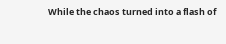While the chaos turned into a flash of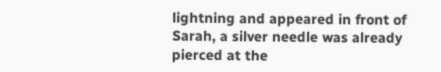lightning and appeared in front of Sarah, a silver needle was already pierced at the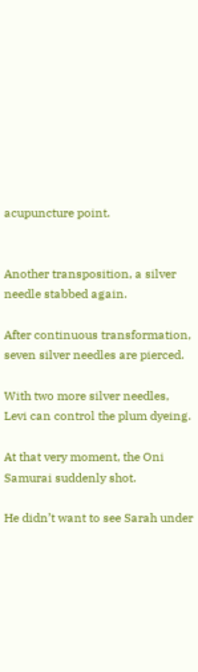acupuncture point.


Another transposition, a silver needle stabbed again.

After continuous transformation, seven silver needles are pierced.

With two more silver needles, Levi can control the plum dyeing.

At that very moment, the Oni Samurai suddenly shot.

He didn’t want to see Sarah under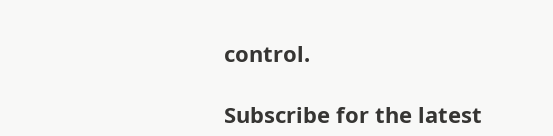control.

Subscribe for the latest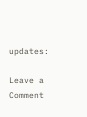updates:

Leave a Comment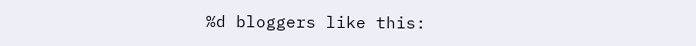%d bloggers like this: